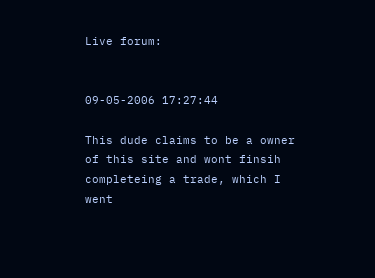Live forum:


09-05-2006 17:27:44

This dude claims to be a owner of this site and wont finsih completeing a trade, which I went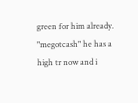green for him already. "megotcash" he has a high tr now and i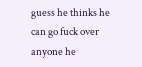guess he thinks he can go fuck over anyone he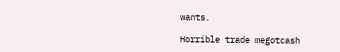wants.

Horrible trade megotcash